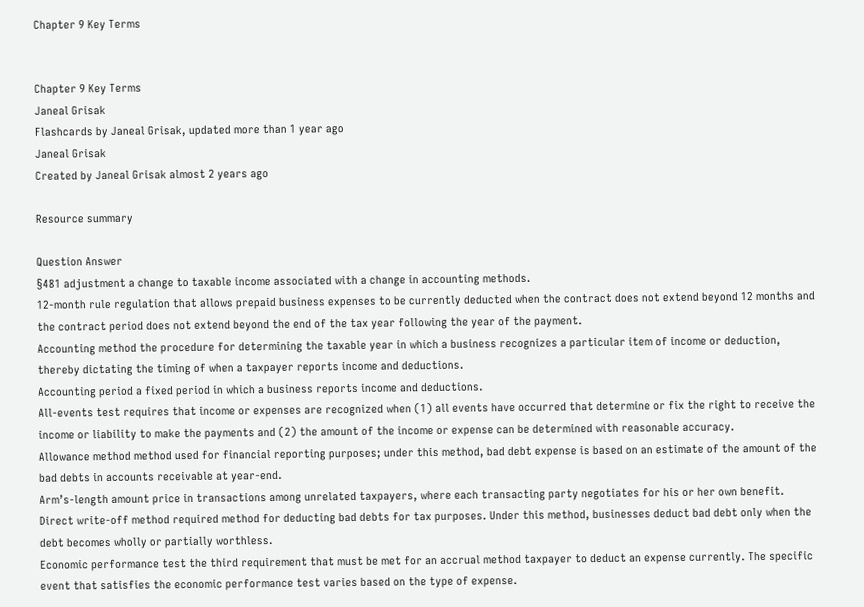Chapter 9 Key Terms


Chapter 9 Key Terms
Janeal Grisak
Flashcards by Janeal Grisak, updated more than 1 year ago
Janeal Grisak
Created by Janeal Grisak almost 2 years ago

Resource summary

Question Answer
§481 adjustment a change to taxable income associated with a change in accounting methods.
12-month rule regulation that allows prepaid business expenses to be currently deducted when the contract does not extend beyond 12 months and the contract period does not extend beyond the end of the tax year following the year of the payment.
Accounting method the procedure for determining the taxable year in which a business recognizes a particular item of income or deduction, thereby dictating the timing of when a taxpayer reports income and deductions.
Accounting period a fixed period in which a business reports income and deductions.
All-events test requires that income or expenses are recognized when (1) all events have occurred that determine or fix the right to receive the income or liability to make the payments and (2) the amount of the income or expense can be determined with reasonable accuracy.
Allowance method method used for financial reporting purposes; under this method, bad debt expense is based on an estimate of the amount of the bad debts in accounts receivable at year-end.
Arm’s-length amount price in transactions among unrelated taxpayers, where each transacting party negotiates for his or her own benefit.
Direct write-off method required method for deducting bad debts for tax purposes. Under this method, businesses deduct bad debt only when the debt becomes wholly or partially worthless.
Economic performance test the third requirement that must be met for an accrual method taxpayer to deduct an expense currently. The specific event that satisfies the economic performance test varies based on the type of expense.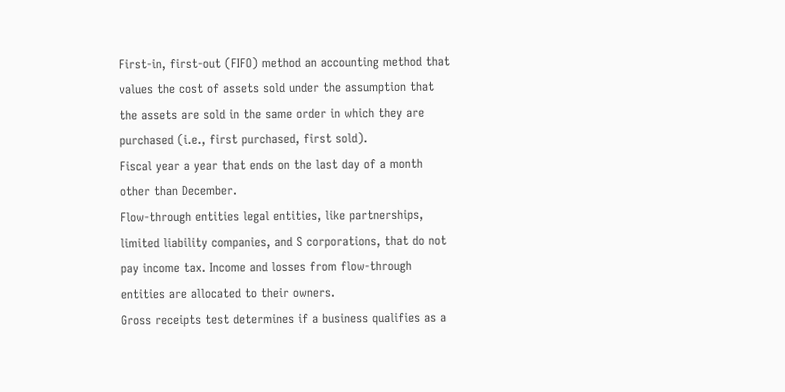First-in, first-out (FIFO) method an accounting method that values the cost of assets sold under the assumption that the assets are sold in the same order in which they are purchased (i.e., first purchased, first sold).
Fiscal year a year that ends on the last day of a month other than December.
Flow-through entities legal entities, like partnerships, limited liability companies, and S corporations, that do not pay income tax. Income and losses from flow-through entities are allocated to their owners.
Gross receipts test determines if a business qualifies as a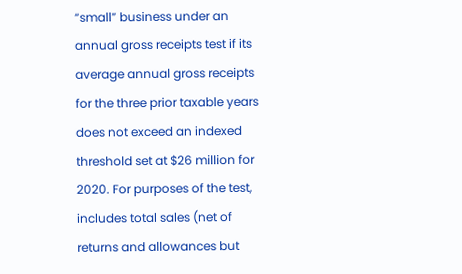“small” business under an annual gross receipts test if its average annual gross receipts for the three prior taxable years does not exceed an indexed threshold set at $26 million for 2020. For purposes of the test, includes total sales (net of returns and allowances but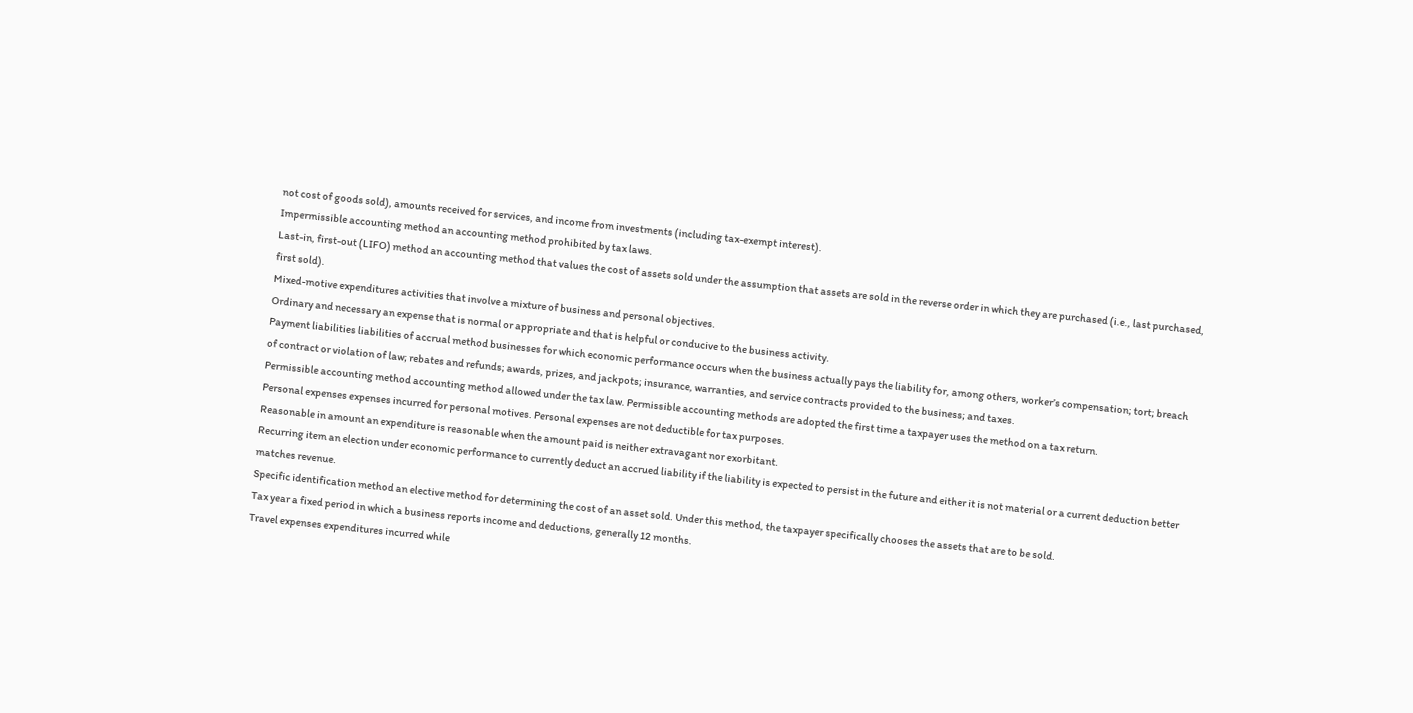not cost of goods sold), amounts received for services, and income from investments (including tax-exempt interest).
Impermissible accounting method an accounting method prohibited by tax laws.
Last-in, first-out (LIFO) method an accounting method that values the cost of assets sold under the assumption that assets are sold in the reverse order in which they are purchased (i.e., last purchased, first sold).
Mixed-motive expenditures activities that involve a mixture of business and personal objectives.
Ordinary and necessary an expense that is normal or appropriate and that is helpful or conducive to the business activity.
Payment liabilities liabilities of accrual method businesses for which economic performance occurs when the business actually pays the liability for, among others, worker’s compensation; tort; breach of contract or violation of law; rebates and refunds; awards, prizes, and jackpots; insurance, warranties, and service contracts provided to the business; and taxes.
Permissible accounting method accounting method allowed under the tax law. Permissible accounting methods are adopted the first time a taxpayer uses the method on a tax return.
Personal expenses expenses incurred for personal motives. Personal expenses are not deductible for tax purposes.
Reasonable in amount an expenditure is reasonable when the amount paid is neither extravagant nor exorbitant.
Recurring item an election under economic performance to currently deduct an accrued liability if the liability is expected to persist in the future and either it is not material or a current deduction better matches revenue.
Specific identification method an elective method for determining the cost of an asset sold. Under this method, the taxpayer specifically chooses the assets that are to be sold.
Tax year a fixed period in which a business reports income and deductions, generally 12 months.
Travel expenses expenditures incurred while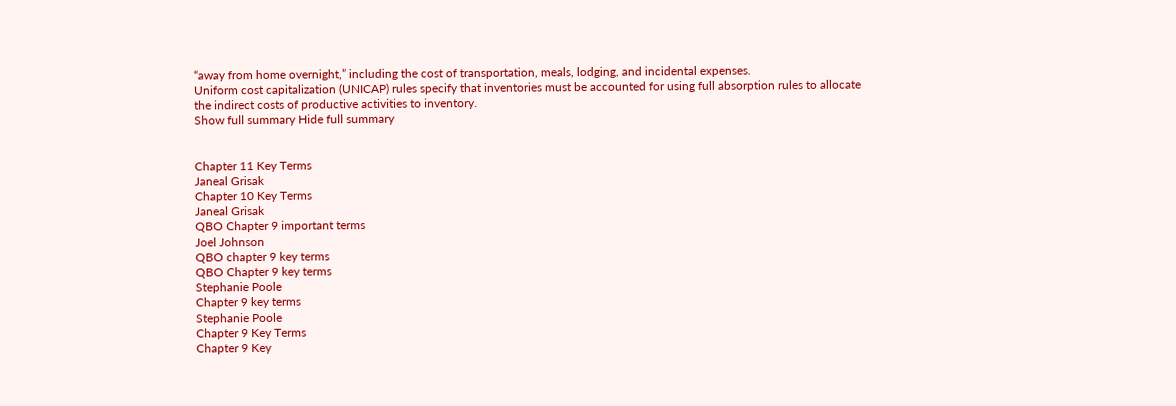“away from home overnight,” including the cost of transportation, meals, lodging, and incidental expenses.
Uniform cost capitalization (UNICAP) rules specify that inventories must be accounted for using full absorption rules to allocate the indirect costs of productive activities to inventory.
Show full summary Hide full summary


Chapter 11 Key Terms
Janeal Grisak
Chapter 10 Key Terms
Janeal Grisak
QBO Chapter 9 important terms
Joel Johnson
QBO chapter 9 key terms
QBO Chapter 9 key terms
Stephanie Poole
Chapter 9 key terms
Stephanie Poole
Chapter 9 Key Terms
Chapter 9 Key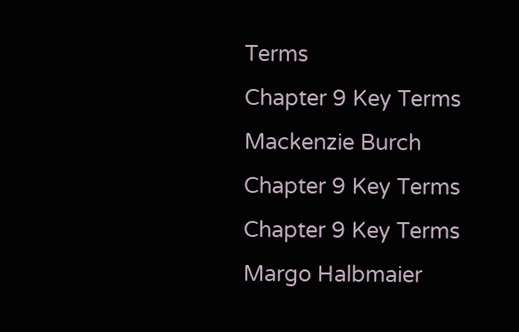Terms
Chapter 9 Key Terms
Mackenzie Burch
Chapter 9 Key Terms
Chapter 9 Key Terms
Margo Halbmaier